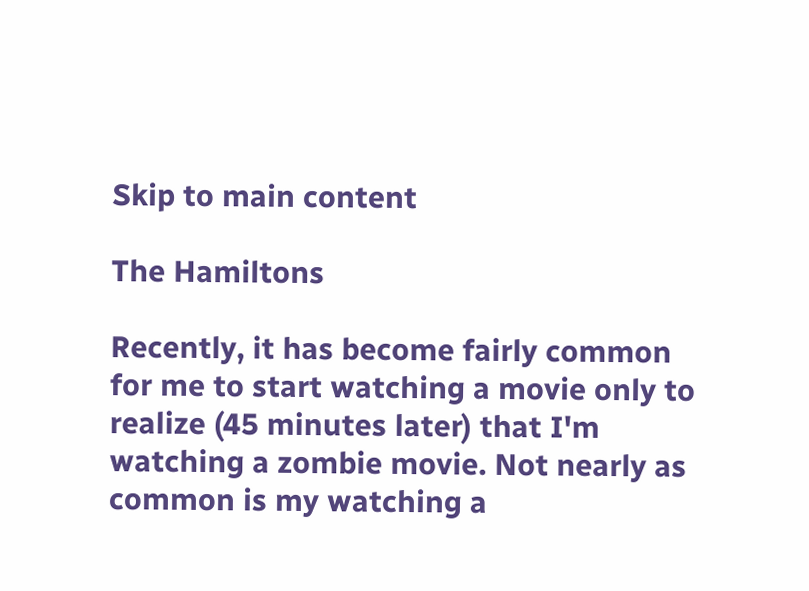Skip to main content

The Hamiltons

Recently, it has become fairly common for me to start watching a movie only to realize (45 minutes later) that I'm watching a zombie movie. Not nearly as common is my watching a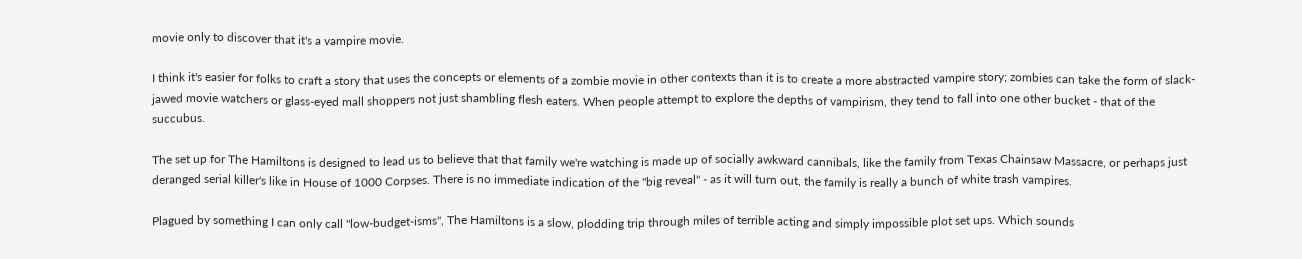movie only to discover that it's a vampire movie.

I think it's easier for folks to craft a story that uses the concepts or elements of a zombie movie in other contexts than it is to create a more abstracted vampire story; zombies can take the form of slack-jawed movie watchers or glass-eyed mall shoppers not just shambling flesh eaters. When people attempt to explore the depths of vampirism, they tend to fall into one other bucket - that of the succubus.

The set up for The Hamiltons is designed to lead us to believe that that family we're watching is made up of socially awkward cannibals, like the family from Texas Chainsaw Massacre, or perhaps just deranged serial killer's like in House of 1000 Corpses. There is no immediate indication of the "big reveal" - as it will turn out, the family is really a bunch of white trash vampires.

Plagued by something I can only call "low-budget-isms", The Hamiltons is a slow, plodding trip through miles of terrible acting and simply impossible plot set ups. Which sounds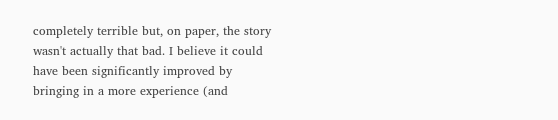completely terrible but, on paper, the story wasn't actually that bad. I believe it could have been significantly improved by bringing in a more experience (and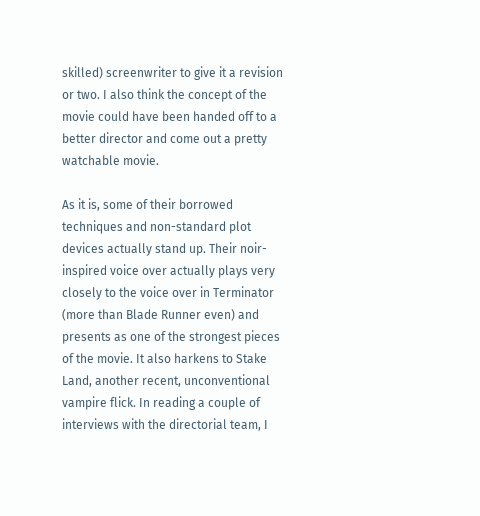skilled) screenwriter to give it a revision or two. I also think the concept of the movie could have been handed off to a better director and come out a pretty watchable movie.

As it is, some of their borrowed techniques and non-standard plot devices actually stand up. Their noir-inspired voice over actually plays very closely to the voice over in Terminator (more than Blade Runner even) and presents as one of the strongest pieces of the movie. It also harkens to Stake Land, another recent, unconventional vampire flick. In reading a couple of interviews with the directorial team, I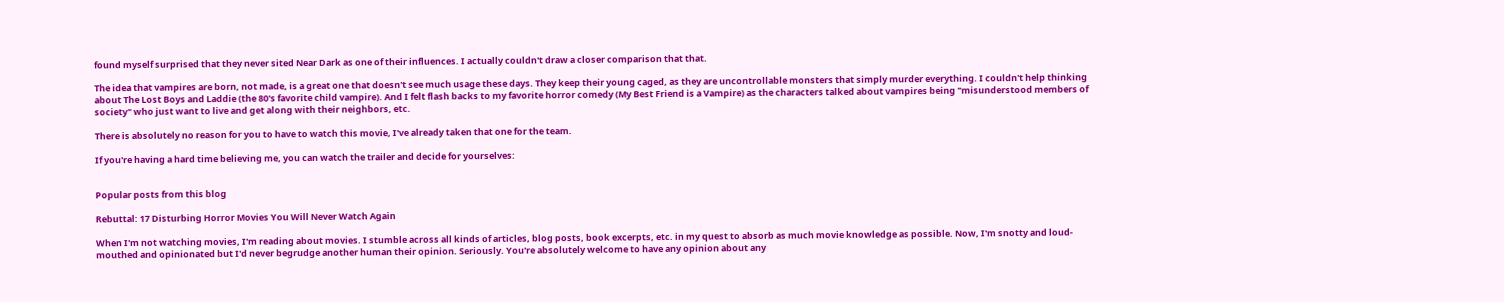found myself surprised that they never sited Near Dark as one of their influences. I actually couldn't draw a closer comparison that that.

The idea that vampires are born, not made, is a great one that doesn't see much usage these days. They keep their young caged, as they are uncontrollable monsters that simply murder everything. I couldn't help thinking about The Lost Boys and Laddie (the 80's favorite child vampire). And I felt flash backs to my favorite horror comedy (My Best Friend is a Vampire) as the characters talked about vampires being "misunderstood members of society" who just want to live and get along with their neighbors, etc.

There is absolutely no reason for you to have to watch this movie, I've already taken that one for the team.

If you're having a hard time believing me, you can watch the trailer and decide for yourselves:


Popular posts from this blog

Rebuttal: 17 Disturbing Horror Movies You Will Never Watch Again

When I'm not watching movies, I'm reading about movies. I stumble across all kinds of articles, blog posts, book excerpts, etc. in my quest to absorb as much movie knowledge as possible. Now, I'm snotty and loud-mouthed and opinionated but I'd never begrudge another human their opinion. Seriously. You're absolutely welcome to have any opinion about any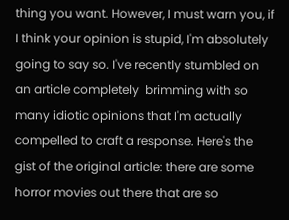thing you want. However, I must warn you, if I think your opinion is stupid, I'm absolutely going to say so. I've recently stumbled on an article completely  brimming with so many idiotic opinions that I'm actually compelled to craft a response. Here's the gist of the original article: there are some horror movies out there that are so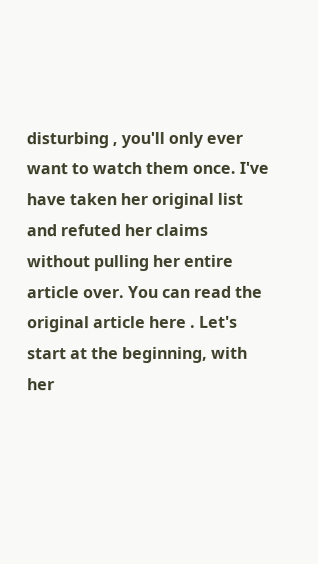disturbing , you'll only ever want to watch them once. I've have taken her original list and refuted her claims without pulling her entire article over. You can read the original article here . Let's start at the beginning, with her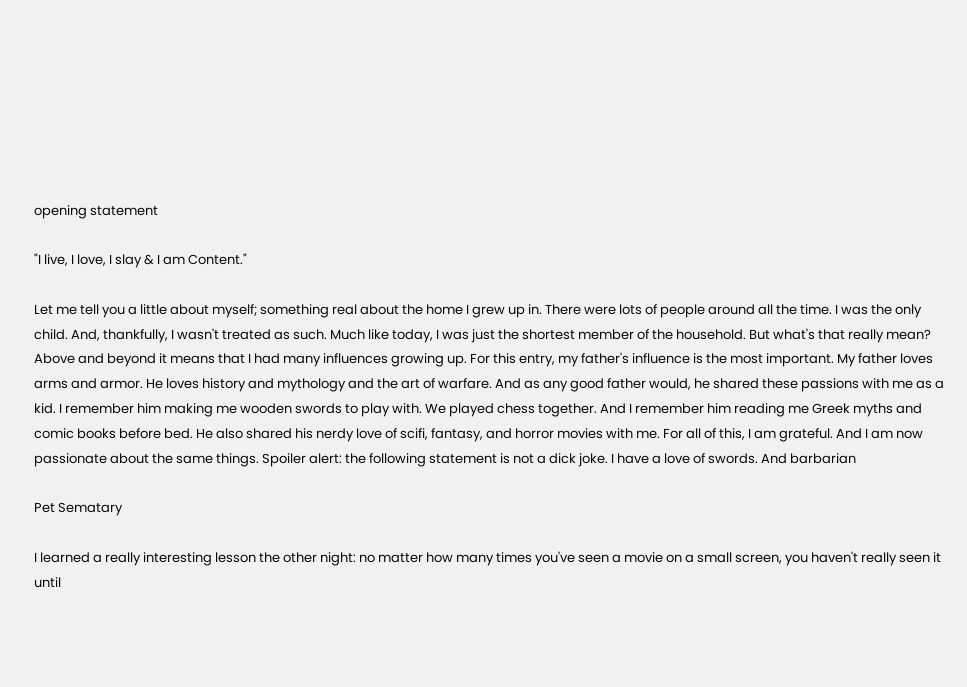opening statement

"I live, I love, I slay & I am Content."

Let me tell you a little about myself; something real about the home I grew up in. There were lots of people around all the time. I was the only child. And, thankfully, I wasn't treated as such. Much like today, I was just the shortest member of the household. But what's that really mean? Above and beyond it means that I had many influences growing up. For this entry, my father's influence is the most important. My father loves arms and armor. He loves history and mythology and the art of warfare. And as any good father would, he shared these passions with me as a kid. I remember him making me wooden swords to play with. We played chess together. And I remember him reading me Greek myths and comic books before bed. He also shared his nerdy love of scifi, fantasy, and horror movies with me. For all of this, I am grateful. And I am now passionate about the same things. Spoiler alert: the following statement is not a dick joke. I have a love of swords. And barbarian

Pet Sematary

I learned a really interesting lesson the other night: no matter how many times you've seen a movie on a small screen, you haven't really seen it  until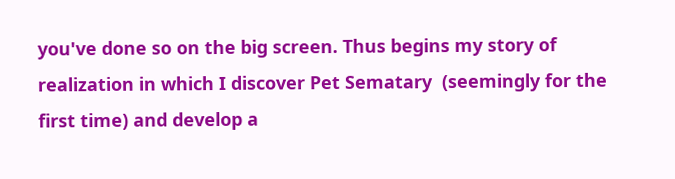you've done so on the big screen. Thus begins my story of realization in which I discover Pet Sematary  (seemingly for the first time) and develop a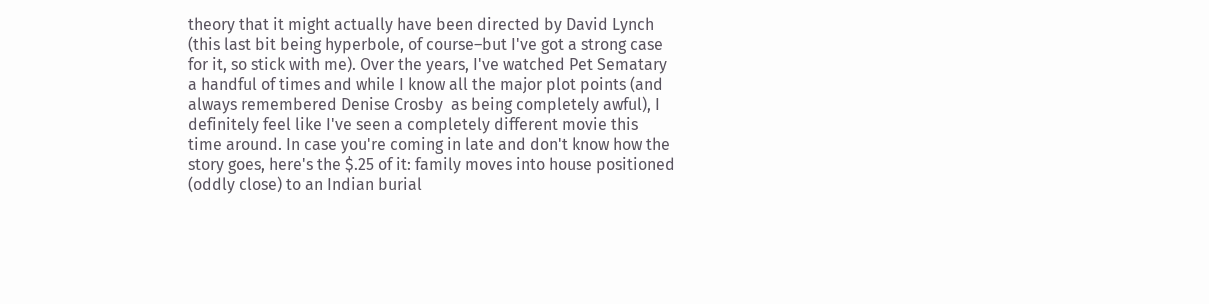theory that it might actually have been directed by David Lynch  (this last bit being hyperbole, of course–but I've got a strong case for it, so stick with me). Over the years, I've watched Pet Sematary a handful of times and while I know all the major plot points (and always remembered Denise Crosby  as being completely awful), I definitely feel like I've seen a completely different movie this time around. In case you're coming in late and don't know how the story goes, here's the $.25 of it: family moves into house positioned (oddly close) to an Indian burial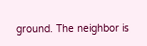ground. The neighbor is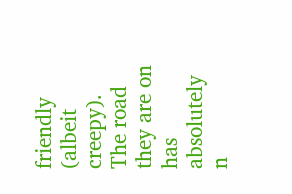friendly (albeit creepy). The road they are on has absolutely  n